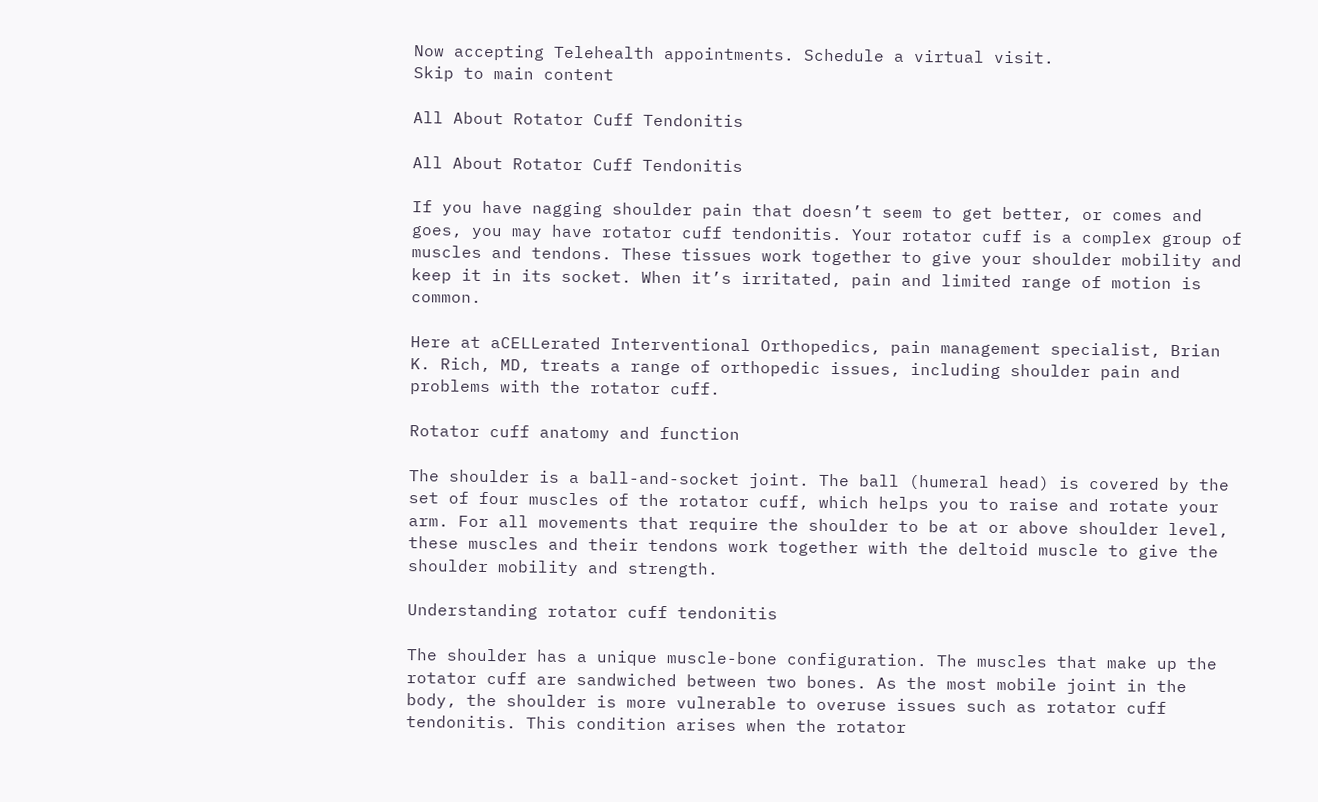Now accepting Telehealth appointments. Schedule a virtual visit.
Skip to main content

All About Rotator Cuff Tendonitis

All About Rotator Cuff Tendonitis

If you have nagging shoulder pain that doesn’t seem to get better, or comes and goes, you may have rotator cuff tendonitis. Your rotator cuff is a complex group of muscles and tendons. These tissues work together to give your shoulder mobility and keep it in its socket. When it’s irritated, pain and limited range of motion is common.

Here at aCELLerated Interventional Orthopedics, pain management specialist, Brian K. Rich, MD, treats a range of orthopedic issues, including shoulder pain and problems with the rotator cuff.

Rotator cuff anatomy and function

The shoulder is a ball-and-socket joint. The ball (humeral head) is covered by the set of four muscles of the rotator cuff, which helps you to raise and rotate your arm. For all movements that require the shoulder to be at or above shoulder level, these muscles and their tendons work together with the deltoid muscle to give the shoulder mobility and strength.

Understanding rotator cuff tendonitis

The shoulder has a unique muscle-bone configuration. The muscles that make up the rotator cuff are sandwiched between two bones. As the most mobile joint in the body, the shoulder is more vulnerable to overuse issues such as rotator cuff tendonitis. This condition arises when the rotator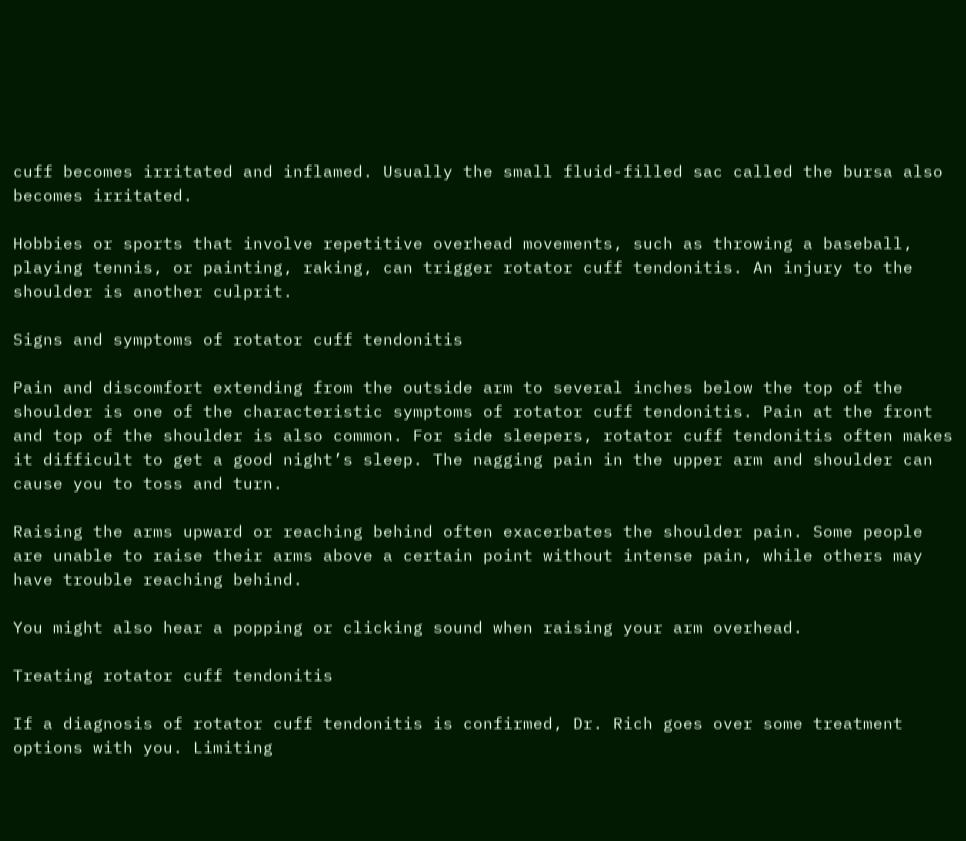cuff becomes irritated and inflamed. Usually the small fluid-filled sac called the bursa also becomes irritated.

Hobbies or sports that involve repetitive overhead movements, such as throwing a baseball, playing tennis, or painting, raking, can trigger rotator cuff tendonitis. An injury to the shoulder is another culprit.

Signs and symptoms of rotator cuff tendonitis

Pain and discomfort extending from the outside arm to several inches below the top of the shoulder is one of the characteristic symptoms of rotator cuff tendonitis. Pain at the front and top of the shoulder is also common. For side sleepers, rotator cuff tendonitis often makes it difficult to get a good night’s sleep. The nagging pain in the upper arm and shoulder can cause you to toss and turn.

Raising the arms upward or reaching behind often exacerbates the shoulder pain. Some people are unable to raise their arms above a certain point without intense pain, while others may have trouble reaching behind.

You might also hear a popping or clicking sound when raising your arm overhead.

Treating rotator cuff tendonitis

If a diagnosis of rotator cuff tendonitis is confirmed, Dr. Rich goes over some treatment options with you. Limiting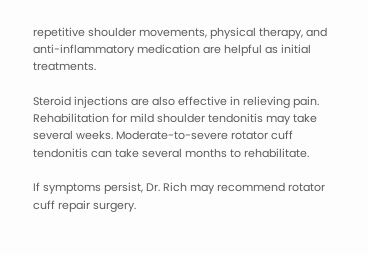repetitive shoulder movements, physical therapy, and anti-inflammatory medication are helpful as initial treatments.

Steroid injections are also effective in relieving pain. Rehabilitation for mild shoulder tendonitis may take several weeks. Moderate-to-severe rotator cuff tendonitis can take several months to rehabilitate.

If symptoms persist, Dr. Rich may recommend rotator cuff repair surgery.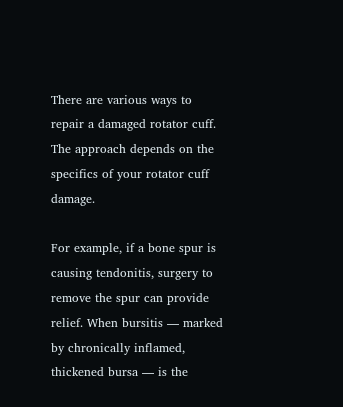There are various ways to repair a damaged rotator cuff. The approach depends on the specifics of your rotator cuff damage.

For example, if a bone spur is causing tendonitis, surgery to remove the spur can provide relief. When bursitis — marked by chronically inflamed, thickened bursa — is the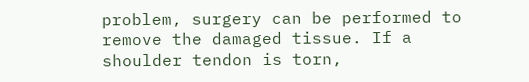problem, surgery can be performed to remove the damaged tissue. If a shoulder tendon is torn,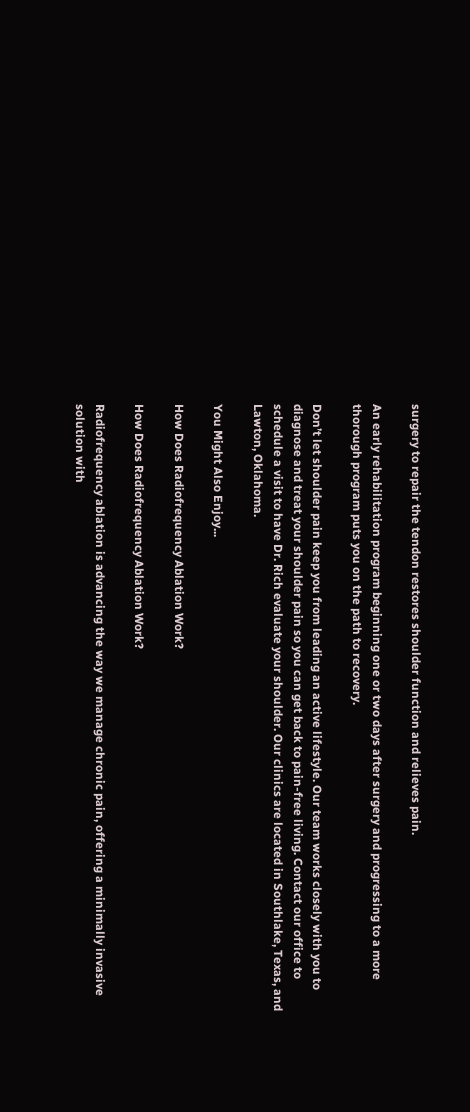surgery to repair the tendon restores shoulder function and relieves pain.

An early rehabilitation program beginning one or two days after surgery and progressing to a more thorough program puts you on the path to recovery.

Don’t let shoulder pain keep you from leading an active lifestyle. Our team works closely with you to diagnose and treat your shoulder pain so you can get back to pain-free living. Contact our office to schedule a visit to have Dr. Rich evaluate your shoulder. Our clinics are located in Southlake, Texas, and Lawton, Oklahoma.

You Might Also Enjoy...

How Does Radiofrequency Ablation Work?

How Does Radiofrequency Ablation Work?

Radiofrequency ablation is advancing the way we manage chronic pain, offering a minimally invasive solution with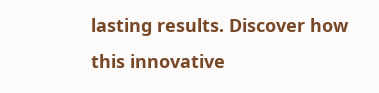lasting results. Discover how this innovative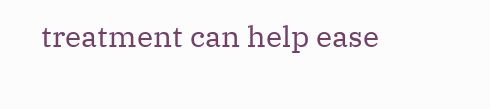treatment can help ease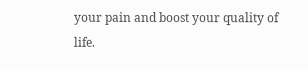your pain and boost your quality of life.